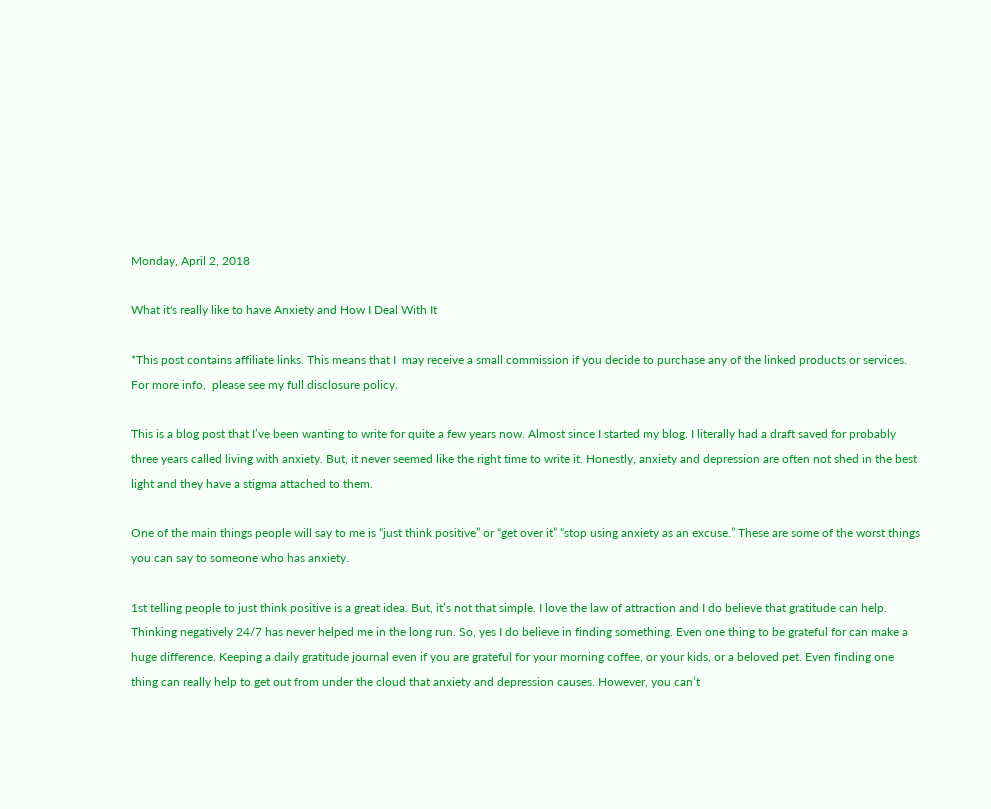Monday, April 2, 2018

What it's really like to have Anxiety and How I Deal With It

*This post contains affiliate links. This means that I  may receive a small commission if you decide to purchase any of the linked products or services. For more info,  please see my full disclosure policy.

This is a blog post that I’ve been wanting to write for quite a few years now. Almost since I started my blog. I literally had a draft saved for probably three years called living with anxiety. But, it never seemed like the right time to write it. Honestly, anxiety and depression are often not shed in the best light and they have a stigma attached to them.

One of the main things people will say to me is “just think positive” or “get over it” “stop using anxiety as an excuse.” These are some of the worst things you can say to someone who has anxiety.

1st telling people to just think positive is a great idea. But, it’s not that simple. I love the law of attraction and I do believe that gratitude can help. Thinking negatively 24/7 has never helped me in the long run. So, yes I do believe in finding something. Even one thing to be grateful for can make a huge difference. Keeping a daily gratitude journal even if you are grateful for your morning coffee, or your kids, or a beloved pet. Even finding one thing can really help to get out from under the cloud that anxiety and depression causes. However, you can’t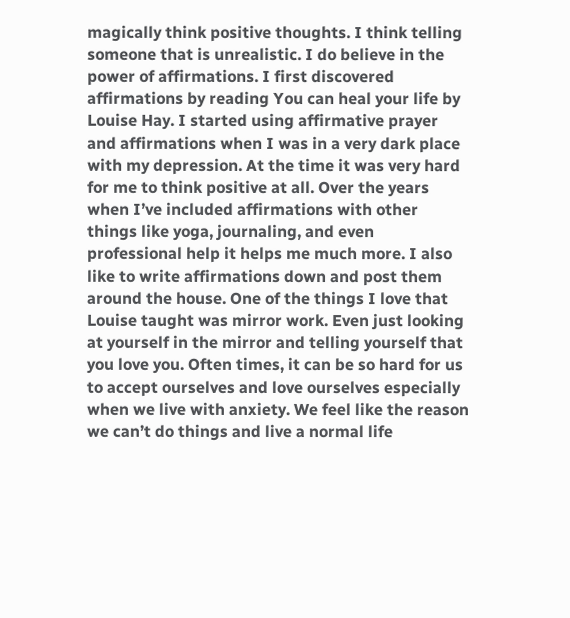magically think positive thoughts. I think telling someone that is unrealistic. I do believe in the power of affirmations. I first discovered affirmations by reading You can heal your life by Louise Hay. I started using affirmative prayer and affirmations when I was in a very dark place with my depression. At the time it was very hard for me to think positive at all. Over the years when I’ve included affirmations with other things like yoga, journaling, and even professional help it helps me much more. I also like to write affirmations down and post them around the house. One of the things I love that Louise taught was mirror work. Even just looking at yourself in the mirror and telling yourself that you love you. Often times, it can be so hard for us to accept ourselves and love ourselves especially when we live with anxiety. We feel like the reason we can’t do things and live a normal life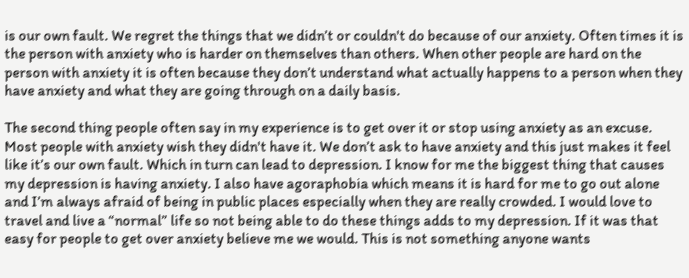is our own fault. We regret the things that we didn’t or couldn't do because of our anxiety. Often times it is the person with anxiety who is harder on themselves than others. When other people are hard on the person with anxiety it is often because they don’t understand what actually happens to a person when they have anxiety and what they are going through on a daily basis.

The second thing people often say in my experience is to get over it or stop using anxiety as an excuse. Most people with anxiety wish they didn't have it. We don’t ask to have anxiety and this just makes it feel like it’s our own fault. Which in turn can lead to depression. I know for me the biggest thing that causes my depression is having anxiety. I also have agoraphobia which means it is hard for me to go out alone and I’m always afraid of being in public places especially when they are really crowded. I would love to travel and live a “normal” life so not being able to do these things adds to my depression. If it was that easy for people to get over anxiety believe me we would. This is not something anyone wants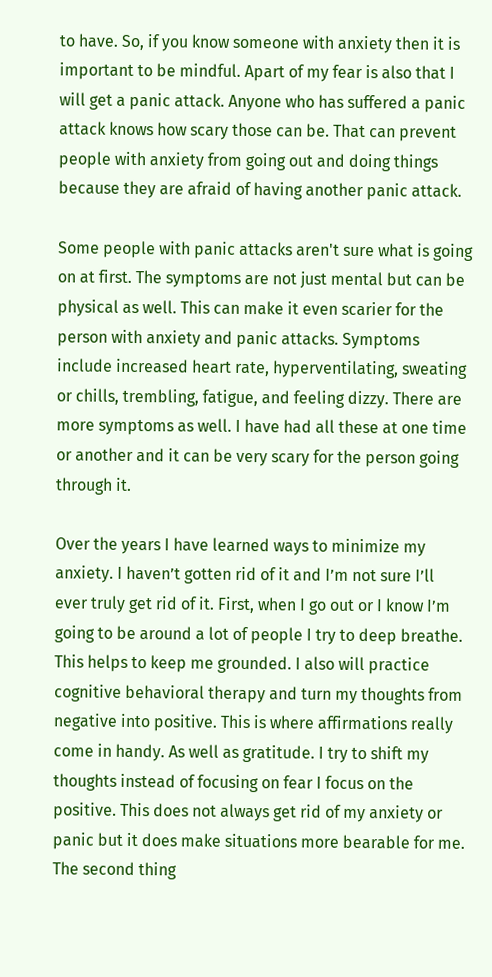to have. So, if you know someone with anxiety then it is important to be mindful. Apart of my fear is also that I will get a panic attack. Anyone who has suffered a panic attack knows how scary those can be. That can prevent people with anxiety from going out and doing things because they are afraid of having another panic attack.

Some people with panic attacks aren't sure what is going on at first. The symptoms are not just mental but can be physical as well. This can make it even scarier for the person with anxiety and panic attacks. Symptoms include increased heart rate, hyperventilating, sweating or chills, trembling, fatigue, and feeling dizzy. There are more symptoms as well. I have had all these at one time or another and it can be very scary for the person going through it.

Over the years I have learned ways to minimize my anxiety. I haven’t gotten rid of it and I’m not sure I’ll ever truly get rid of it. First, when I go out or I know I’m going to be around a lot of people I try to deep breathe. This helps to keep me grounded. I also will practice cognitive behavioral therapy and turn my thoughts from negative into positive. This is where affirmations really come in handy. As well as gratitude. I try to shift my thoughts instead of focusing on fear I focus on the positive. This does not always get rid of my anxiety or panic but it does make situations more bearable for me. The second thing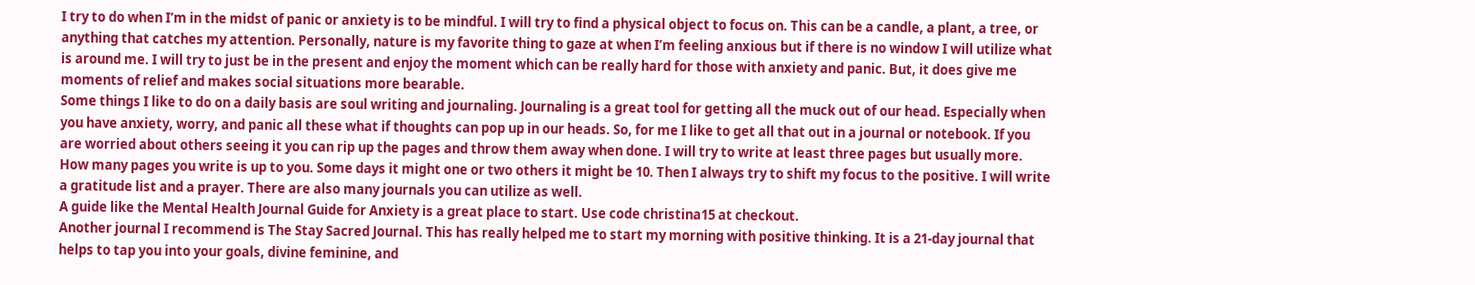I try to do when I’m in the midst of panic or anxiety is to be mindful. I will try to find a physical object to focus on. This can be a candle, a plant, a tree, or anything that catches my attention. Personally, nature is my favorite thing to gaze at when I’m feeling anxious but if there is no window I will utilize what is around me. I will try to just be in the present and enjoy the moment which can be really hard for those with anxiety and panic. But, it does give me moments of relief and makes social situations more bearable.
Some things I like to do on a daily basis are soul writing and journaling. Journaling is a great tool for getting all the muck out of our head. Especially when you have anxiety, worry, and panic all these what if thoughts can pop up in our heads. So, for me I like to get all that out in a journal or notebook. If you are worried about others seeing it you can rip up the pages and throw them away when done. I will try to write at least three pages but usually more. How many pages you write is up to you. Some days it might one or two others it might be 10. Then I always try to shift my focus to the positive. I will write a gratitude list and a prayer. There are also many journals you can utilize as well.
A guide like the Mental Health Journal Guide for Anxiety is a great place to start. Use code christina15 at checkout.
Another journal I recommend is The Stay Sacred Journal. This has really helped me to start my morning with positive thinking. It is a 21-day journal that helps to tap you into your goals, divine feminine, and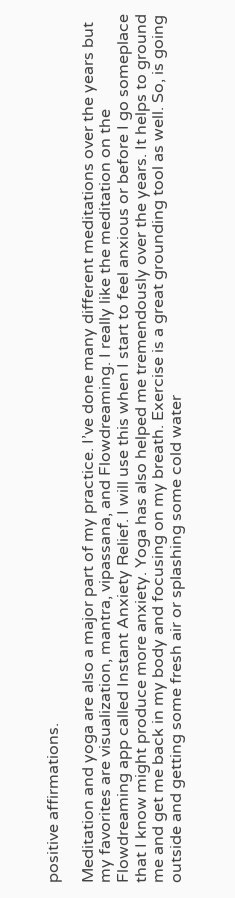positive affirmations.

Meditation and yoga are also a major part of my practice. I’ve done many different meditations over the years but my favorites are visualization, mantra, vipassana, and Flowdreaming. I really like the meditation on the Flowdreaming app called Instant Anxiety Relief. I will use this when I start to feel anxious or before I go someplace that I know might produce more anxiety. Yoga has also helped me tremendously over the years. It helps to ground me and get me back in my body and focusing on my breath. Exercise is a great grounding tool as well. So, is going outside and getting some fresh air or splashing some cold water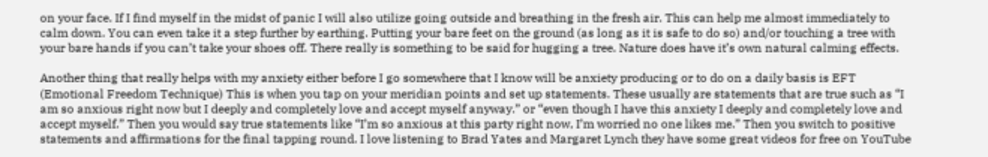on your face. If I find myself in the midst of panic I will also utilize going outside and breathing in the fresh air. This can help me almost immediately to calm down. You can even take it a step further by earthing. Putting your bare feet on the ground (as long as it is safe to do so) and/or touching a tree with your bare hands if you can’t take your shoes off. There really is something to be said for hugging a tree. Nature does have it’s own natural calming effects.

Another thing that really helps with my anxiety either before I go somewhere that I know will be anxiety producing or to do on a daily basis is EFT (Emotional Freedom Technique) This is when you tap on your meridian points and set up statements. These usually are statements that are true such as “I am so anxious right now but I deeply and completely love and accept myself anyway.” or “even though I have this anxiety I deeply and completely love and accept myself.” Then you would say true statements like “I’m so anxious at this party right now, I’m worried no one likes me.” Then you switch to positive statements and affirmations for the final tapping round. I love listening to Brad Yates and Margaret Lynch they have some great videos for free on YouTube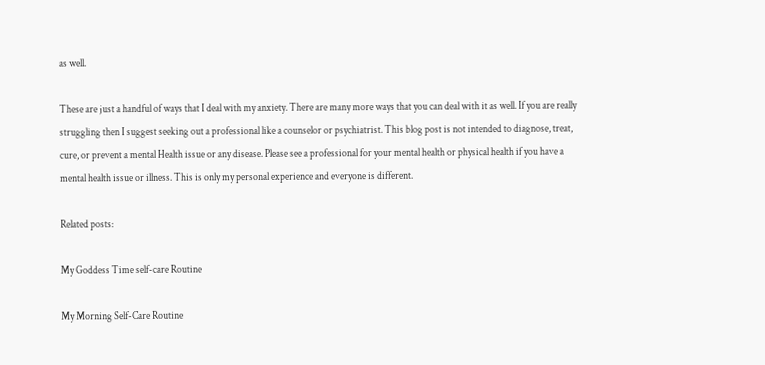as well.

These are just a handful of ways that I deal with my anxiety. There are many more ways that you can deal with it as well. If you are really struggling then I suggest seeking out a professional like a counselor or psychiatrist. This blog post is not intended to diagnose, treat, cure, or prevent a mental Health issue or any disease. Please see a professional for your mental health or physical health if you have a mental health issue or illness. This is only my personal experience and everyone is different.

Related posts:

My Goddess Time self-care Routine

My Morning Self-Care Routine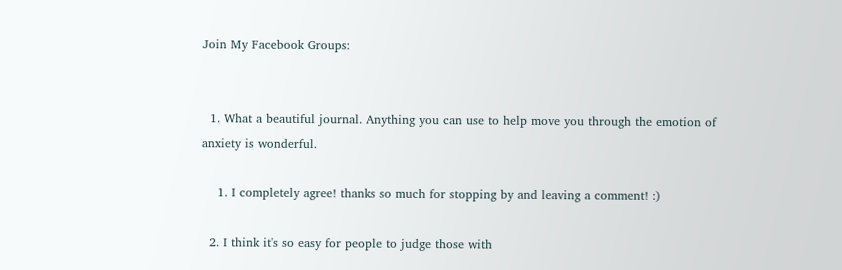Join My Facebook Groups:


  1. What a beautiful journal. Anything you can use to help move you through the emotion of anxiety is wonderful.

    1. I completely agree! thanks so much for stopping by and leaving a comment! :)

  2. I think it's so easy for people to judge those with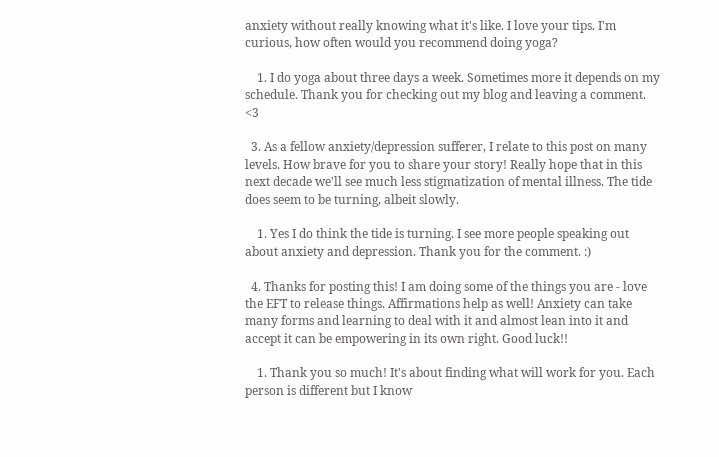anxiety without really knowing what it's like. I love your tips. I'm curious, how often would you recommend doing yoga?

    1. I do yoga about three days a week. Sometimes more it depends on my schedule. Thank you for checking out my blog and leaving a comment. <3

  3. As a fellow anxiety/depression sufferer, I relate to this post on many levels. How brave for you to share your story! Really hope that in this next decade we'll see much less stigmatization of mental illness. The tide does seem to be turning, albeit slowly.

    1. Yes I do think the tide is turning. I see more people speaking out about anxiety and depression. Thank you for the comment. :)

  4. Thanks for posting this! I am doing some of the things you are - love the EFT to release things. Affirmations help as well! Anxiety can take many forms and learning to deal with it and almost lean into it and accept it can be empowering in its own right. Good luck!!

    1. Thank you so much! It's about finding what will work for you. Each person is different but I know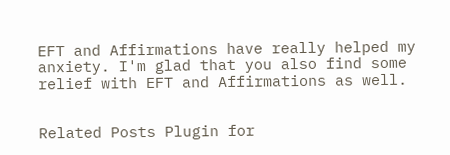EFT and Affirmations have really helped my anxiety. I'm glad that you also find some relief with EFT and Affirmations as well.


Related Posts Plugin for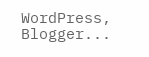WordPress, Blogger...